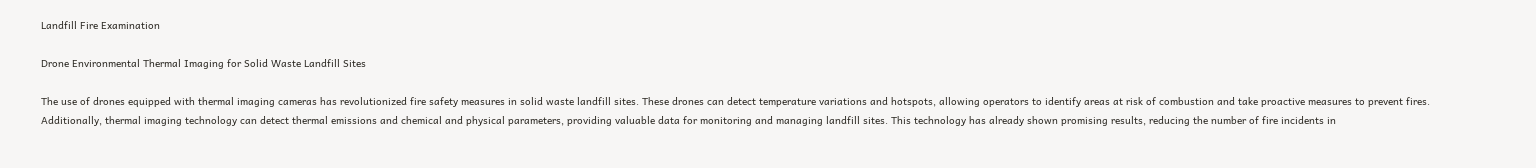Landfill Fire Examination

Drone Environmental Thermal Imaging for Solid Waste Landfill Sites

The use of drones equipped with thermal imaging cameras has revolutionized fire safety measures in solid waste landfill sites. These drones can detect temperature variations and hotspots, allowing operators to identify areas at risk of combustion and take proactive measures to prevent fires. Additionally, thermal imaging technology can detect thermal emissions and chemical and physical parameters, providing valuable data for monitoring and managing landfill sites. This technology has already shown promising results, reducing the number of fire incidents in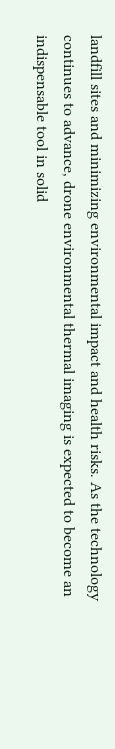landfill sites and minimizing environmental impact and health risks. As the technology continues to advance, drone environmental thermal imaging is expected to become an indispensable tool in solid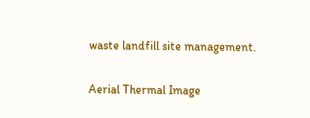waste landfill site management.

Aerial Thermal Image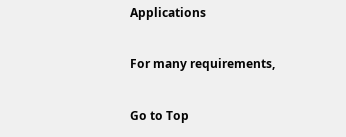Applications

For many requirements,

Go to Top